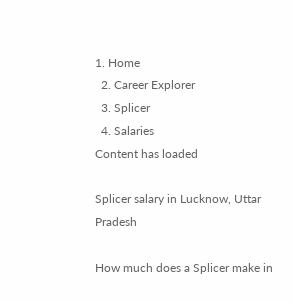1. Home
  2. Career Explorer
  3. Splicer
  4. Salaries
Content has loaded

Splicer salary in Lucknow, Uttar Pradesh

How much does a Splicer make in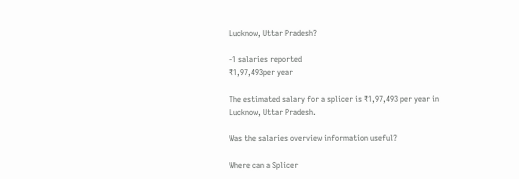Lucknow, Uttar Pradesh?

-1 salaries reported
₹1,97,493per year

The estimated salary for a splicer is ₹1,97,493 per year in Lucknow, Uttar Pradesh.

Was the salaries overview information useful?

Where can a Splicer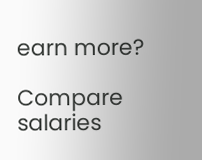earn more?

Compare salaries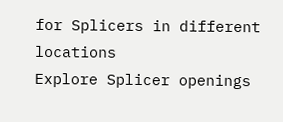for Splicers in different locations
Explore Splicer openings